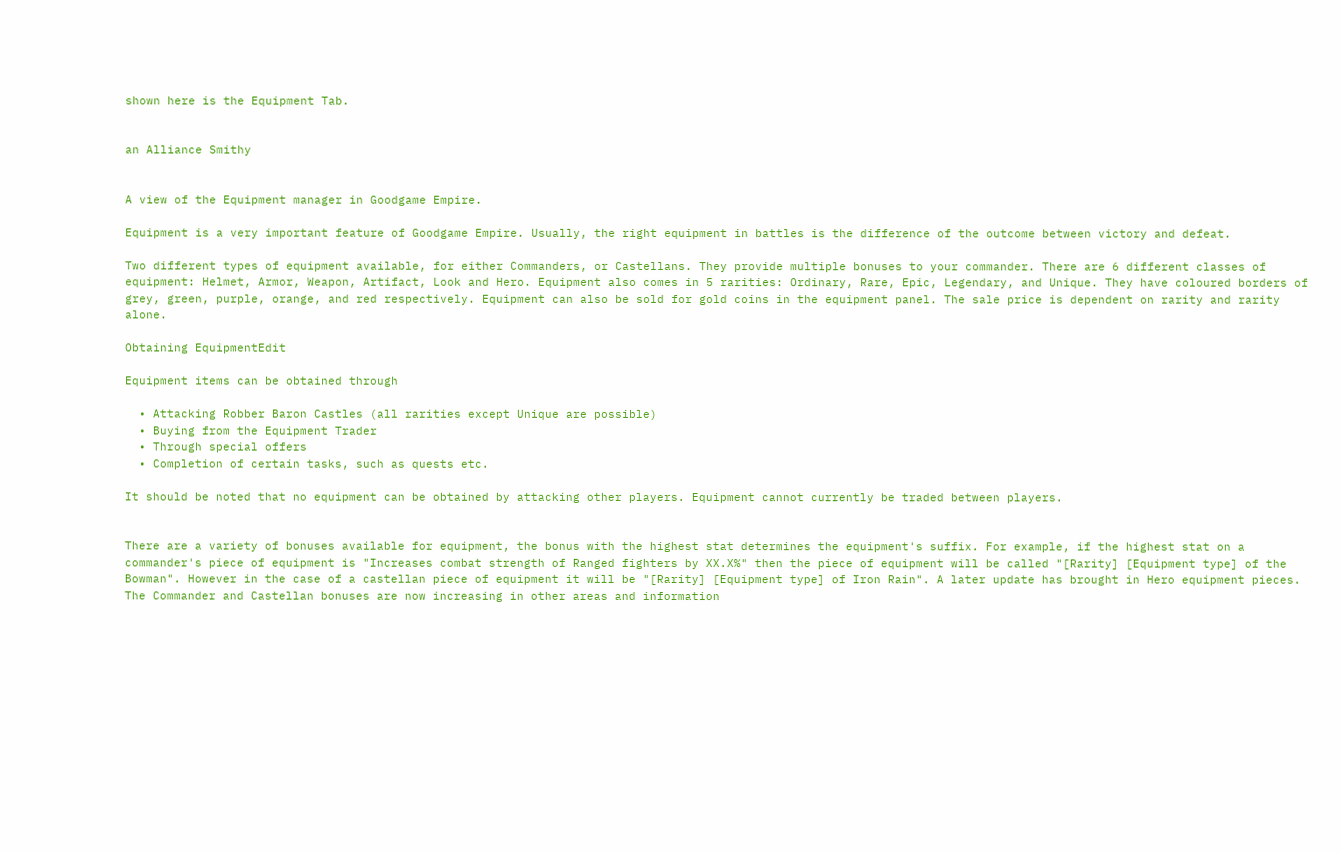shown here is the Equipment Tab.


an Alliance Smithy


A view of the Equipment manager in Goodgame Empire.

Equipment is a very important feature of Goodgame Empire. Usually, the right equipment in battles is the difference of the outcome between victory and defeat.

Two different types of equipment available, for either Commanders, or Castellans. They provide multiple bonuses to your commander. There are 6 different classes of equipment: Helmet, Armor, Weapon, Artifact, Look and Hero. Equipment also comes in 5 rarities: Ordinary, Rare, Epic, Legendary, and Unique. They have coloured borders of grey, green, purple, orange, and red respectively. Equipment can also be sold for gold coins in the equipment panel. The sale price is dependent on rarity and rarity alone.

Obtaining EquipmentEdit

Equipment items can be obtained through

  • Attacking Robber Baron Castles (all rarities except Unique are possible)
  • Buying from the Equipment Trader
  • Through special offers
  • Completion of certain tasks, such as quests etc.

It should be noted that no equipment can be obtained by attacking other players. Equipment cannot currently be traded between players.


There are a variety of bonuses available for equipment, the bonus with the highest stat determines the equipment's suffix. For example, if the highest stat on a commander's piece of equipment is "Increases combat strength of Ranged fighters by XX.X%" then the piece of equipment will be called "[Rarity] [Equipment type] of the Bowman". However in the case of a castellan piece of equipment it will be "[Rarity] [Equipment type] of Iron Rain". A later update has brought in Hero equipment pieces. The Commander and Castellan bonuses are now increasing in other areas and information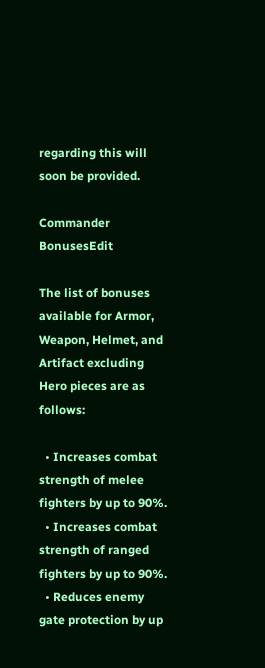regarding this will soon be provided.

Commander BonusesEdit

The list of bonuses available for Armor, Weapon, Helmet, and Artifact excluding Hero pieces are as follows:

  • Increases combat strength of melee fighters by up to 90%.
  • Increases combat strength of ranged fighters by up to 90%.
  • Reduces enemy gate protection by up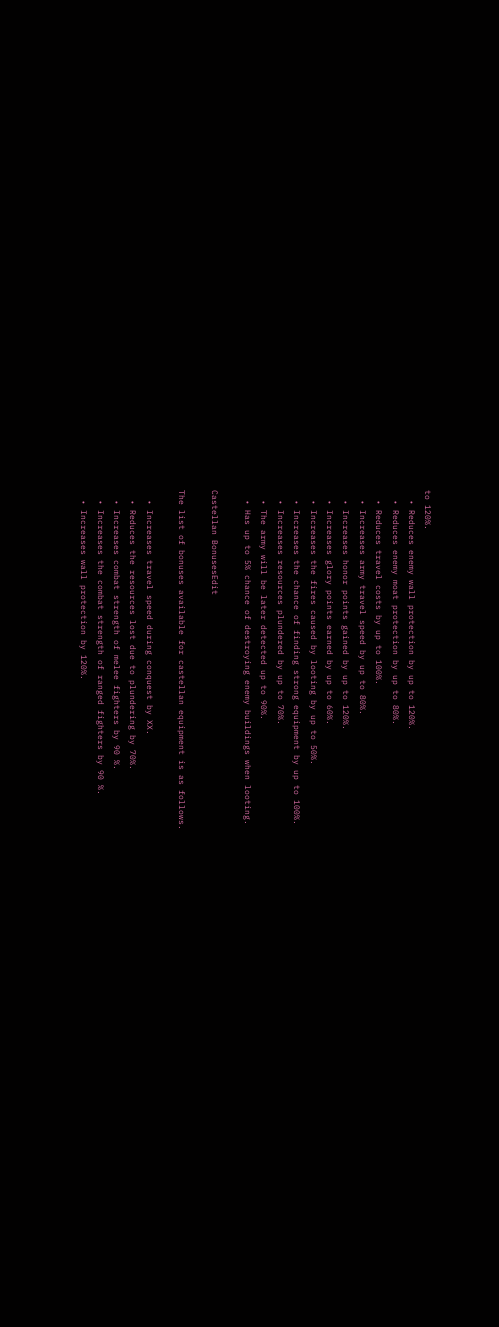to 120%.
  • Reduces enemy wall protection by up to 120%.
  • Reduces enemy moat protection by up to 80%.
  • Reduces travel costs by up to 100%.
  • Increases army travel speed by up to 80%.
  • Increases honor points gained by up to 120%.
  • Increases glory points earned by up to 60%.
  • Increases the fires caused by looting by up to 50%.
  • Increases the chance of finding strong equipment by up to 100%.
  • Increases resources plundered by up to 70%.
  • The army will be later detected up to 90%.
  • Has up to 5% chance of destroying enemy buildings when looting.

Castellan BonusesEdit

The list of bonuses available for castellan equipment is as follows.

  • Increases travel speed during conquest by XX.
  • Reduces the resources lost due to plundering by 70%.
  • Increases combat strength of melee fighters by 90 %.
  • Increases the combat strength of ranged fighters by 90 %.
  • Increases wall protection by 120%.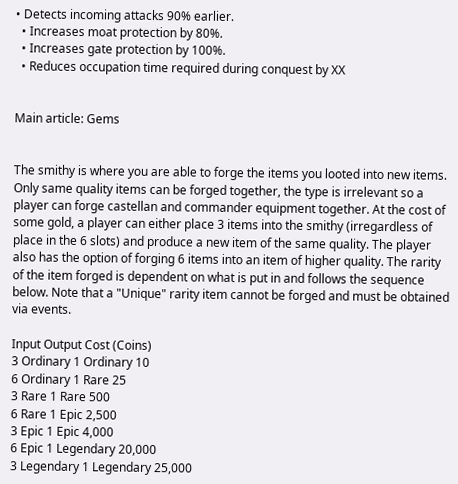• Detects incoming attacks 90% earlier.
  • Increases moat protection by 80%.
  • Increases gate protection by 100%.
  • Reduces occupation time required during conquest by XX


Main article: Gems


The smithy is where you are able to forge the items you looted into new items. Only same quality items can be forged together, the type is irrelevant so a player can forge castellan and commander equipment together. At the cost of some gold, a player can either place 3 items into the smithy (irregardless of place in the 6 slots) and produce a new item of the same quality. The player also has the option of forging 6 items into an item of higher quality. The rarity of the item forged is dependent on what is put in and follows the sequence below. Note that a "Unique" rarity item cannot be forged and must be obtained via events.

Input Output Cost (Coins)
3 Ordinary 1 Ordinary 10
6 Ordinary 1 Rare 25
3 Rare 1 Rare 500
6 Rare 1 Epic 2,500
3 Epic 1 Epic 4,000
6 Epic 1 Legendary 20,000
3 Legendary 1 Legendary 25,000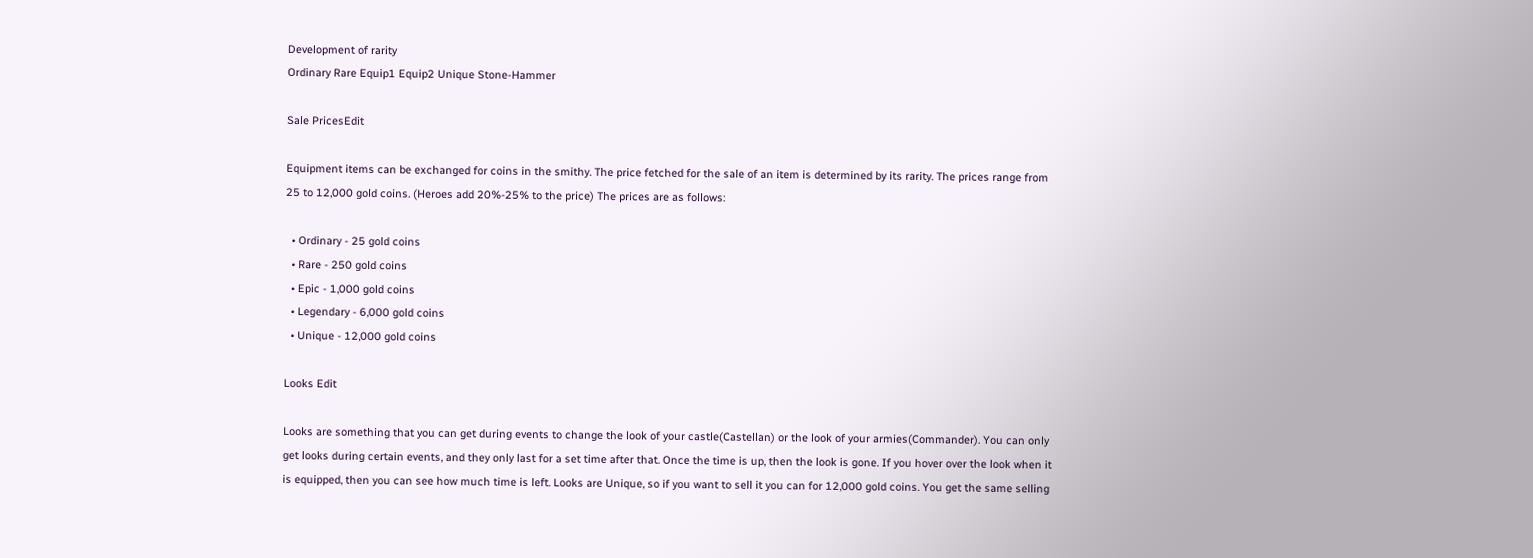Development of rarity
Ordinary Rare Equip1 Equip2 Unique Stone-Hammer

Sale PricesEdit

Equipment items can be exchanged for coins in the smithy. The price fetched for the sale of an item is determined by its rarity. The prices range from 25 to 12,000 gold coins. (Heroes add 20%-25% to the price) The prices are as follows:

  • Ordinary - 25 gold coins
  • Rare - 250 gold coins
  • Epic - 1,000 gold coins
  • Legendary - 6,000 gold coins
  • Unique - 12,000 gold coins

Looks Edit

Looks are something that you can get during events to change the look of your castle(Castellan) or the look of your armies(Commander). You can only get looks during certain events, and they only last for a set time after that. Once the time is up, then the look is gone. If you hover over the look when it is equipped, then you can see how much time is left. Looks are Unique, so if you want to sell it you can for 12,000 gold coins. You get the same selling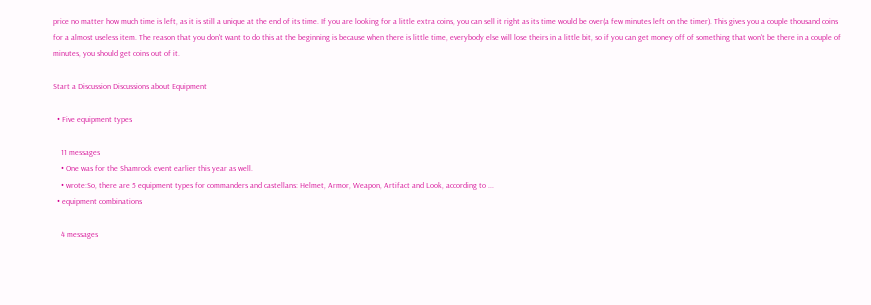price no matter how much time is left, as it is still a unique at the end of its time. If you are looking for a little extra coins, you can sell it right as its time would be over(a few minutes left on the timer). This gives you a couple thousand coins for a almost useless item. The reason that you don't want to do this at the beginning is because when there is little time, everybody else will lose theirs in a little bit, so if you can get money off of something that won't be there in a couple of minutes, you should get coins out of it.

Start a Discussion Discussions about Equipment

  • Five equipment types

    11 messages
    • One was for the Shamrock event earlier this year as well.
    • wrote:So, there are 5 equipment types for commanders and castellans: Helmet, Armor, Weapon, Artifact and Look, according to ...
  • equipment combinations

    4 messages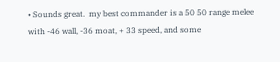• Sounds great.  my best commander is a 50 50 range melee with -46 wall, -36 moat, + 33 speed, and some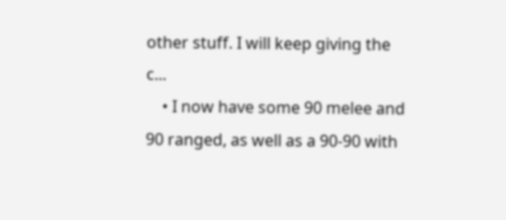other stuff. I will keep giving the c...
    • I now have some 90 melee and 90 ranged, as well as a 90-90 with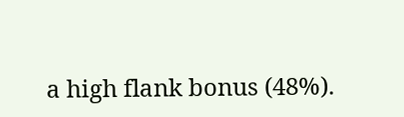a high flank bonus (48%).